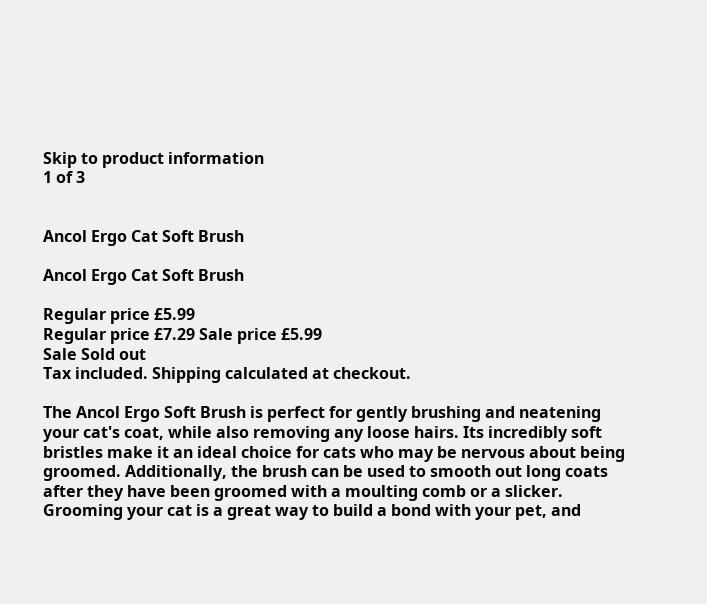Skip to product information
1 of 3


Ancol Ergo Cat Soft Brush

Ancol Ergo Cat Soft Brush

Regular price £5.99
Regular price £7.29 Sale price £5.99
Sale Sold out
Tax included. Shipping calculated at checkout.

The Ancol Ergo Soft Brush is perfect for gently brushing and neatening your cat's coat, while also removing any loose hairs. Its incredibly soft bristles make it an ideal choice for cats who may be nervous about being groomed. Additionally, the brush can be used to smooth out long coats after they have been groomed with a moulting comb or a slicker. Grooming your cat is a great way to build a bond with your pet, and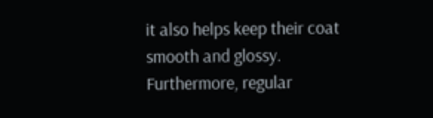it also helps keep their coat smooth and glossy. Furthermore, regular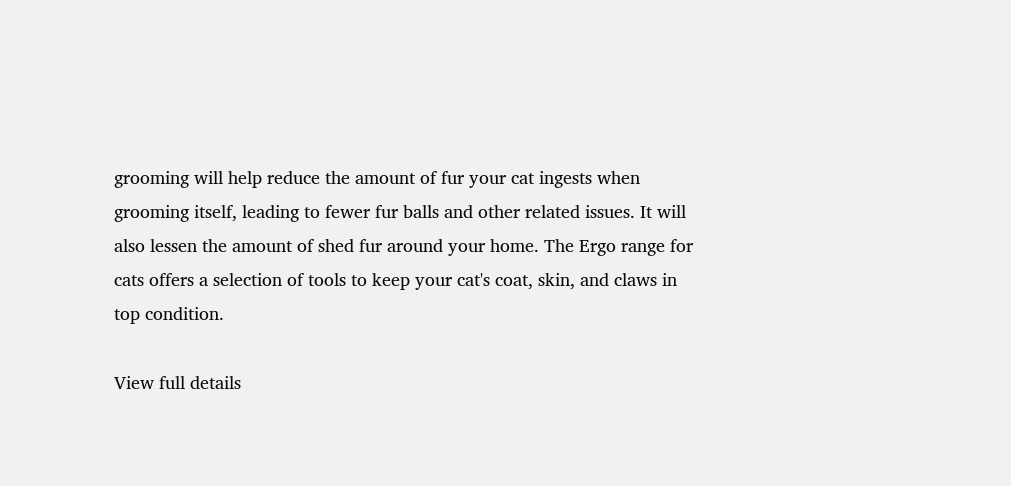grooming will help reduce the amount of fur your cat ingests when grooming itself, leading to fewer fur balls and other related issues. It will also lessen the amount of shed fur around your home. The Ergo range for cats offers a selection of tools to keep your cat's coat, skin, and claws in top condition.

View full details